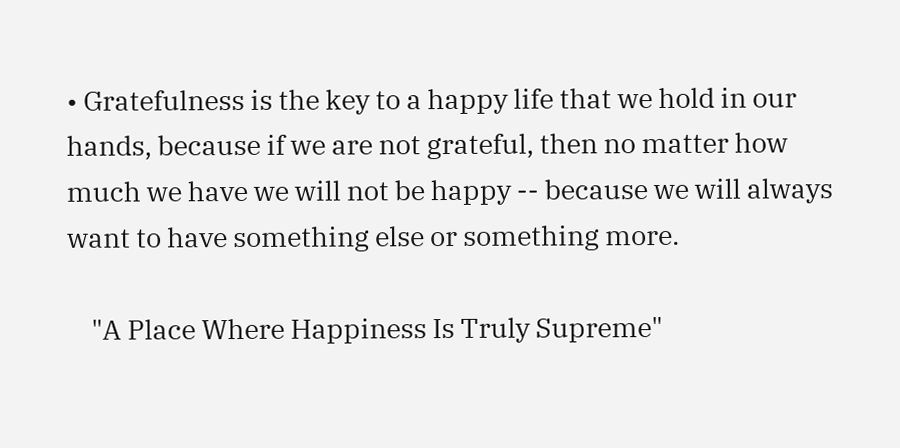• Gratefulness is the key to a happy life that we hold in our hands, because if we are not grateful, then no matter how much we have we will not be happy -- because we will always want to have something else or something more.

    "A Place Where Happiness Is Truly Supreme"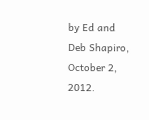by Ed and Deb Shapiro, October 2, 2012.